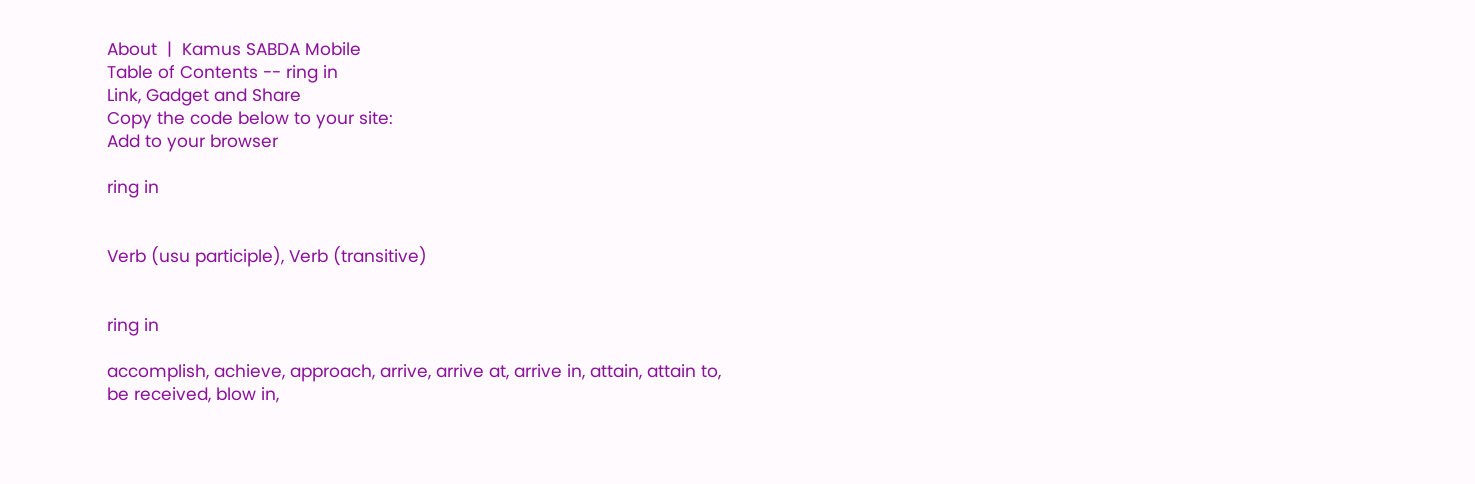About  |  Kamus SABDA Mobile
Table of Contents -- ring in
Link, Gadget and Share
Copy the code below to your site:
Add to your browser

ring in


Verb (usu participle), Verb (transitive)


ring in

accomplish, achieve, approach, arrive, arrive at, arrive in, attain, attain to, be received, blow in,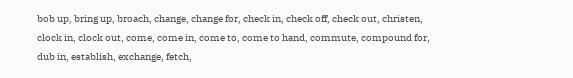bob up, bring up, broach, change, change for, check in, check off, check out, christen, clock in, clock out, come, come in, come to, come to hand, commute, compound for, dub in, establish, exchange, fetch,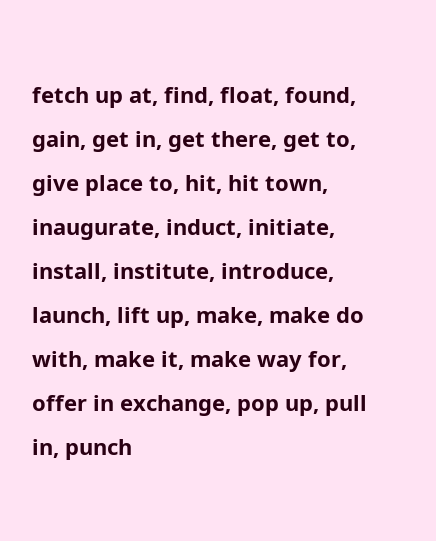fetch up at, find, float, found, gain, get in, get there, get to, give place to, hit, hit town, inaugurate, induct, initiate, install, institute, introduce, launch, lift up, make, make do with, make it, make way for, offer in exchange, pop up, pull in, punch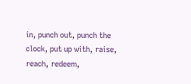in, punch out, punch the clock, put up with, raise, reach, redeem,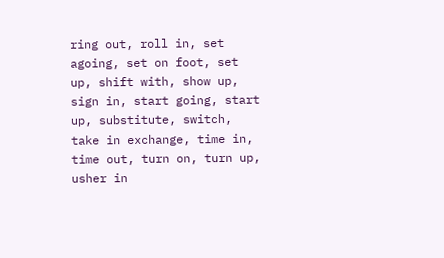ring out, roll in, set agoing, set on foot, set up, shift with, show up, sign in, start going, start up, substitute, switch, take in exchange, time in, time out, turn on, turn up, usher in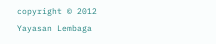copyright © 2012 Yayasan Lembaga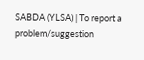SABDA (YLSA) | To report a problem/suggestion